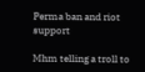Perma ban and riot support

Mhm telling a troll to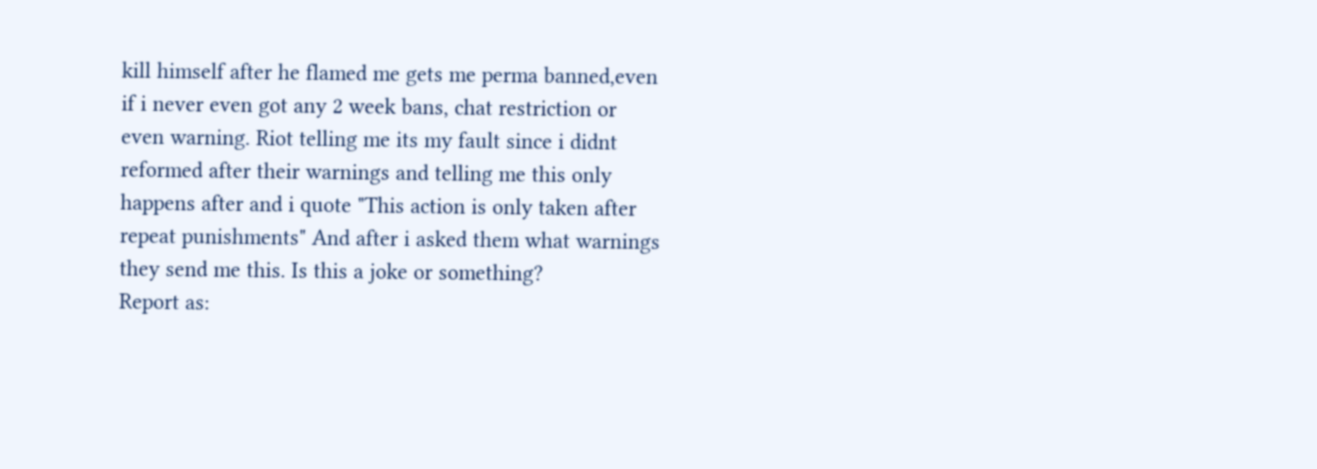kill himself after he flamed me gets me perma banned,even if i never even got any 2 week bans, chat restriction or even warning. Riot telling me its my fault since i didnt reformed after their warnings and telling me this only happens after and i quote "This action is only taken after repeat punishments" And after i asked them what warnings they send me this. Is this a joke or something?
Report as: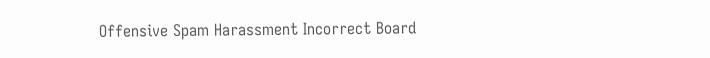Offensive Spam Harassment Incorrect Board